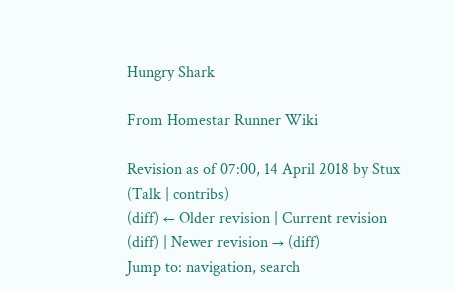Hungry Shark

From Homestar Runner Wiki

Revision as of 07:00, 14 April 2018 by Stux (Talk | contribs)
(diff) ← Older revision | Current revision (diff) | Newer revision → (diff)
Jump to: navigation, search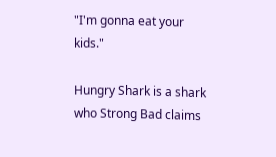"I'm gonna eat your kids."

Hungry Shark is a shark who Strong Bad claims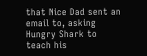that Nice Dad sent an email to, asking Hungry Shark to teach his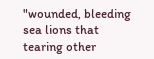"wounded, bleeding sea lions that tearing other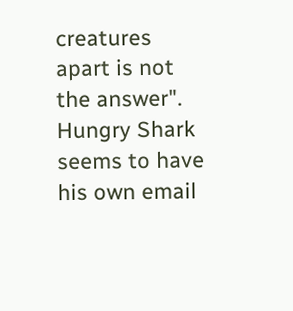creatures apart is not the answer". Hungry Shark seems to have his own email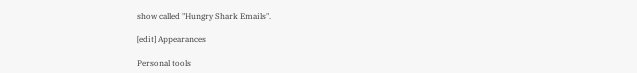show called "Hungry Shark Emails".

[edit] Appearances

Personal tools